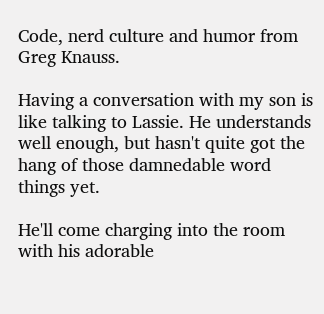Code, nerd culture and humor from Greg Knauss.

Having a conversation with my son is like talking to Lassie. He understands well enough, but hasn't quite got the hang of those damnedable word things yet.

He'll come charging into the room with his adorable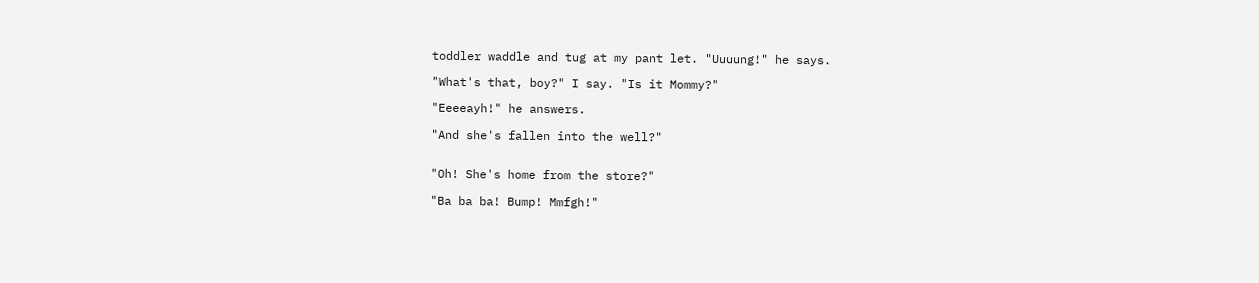toddler waddle and tug at my pant let. "Uuuung!" he says.

"What's that, boy?" I say. "Is it Mommy?"

"Eeeeayh!" he answers.

"And she's fallen into the well?"


"Oh! She's home from the store?"

"Ba ba ba! Bump! Mmfgh!"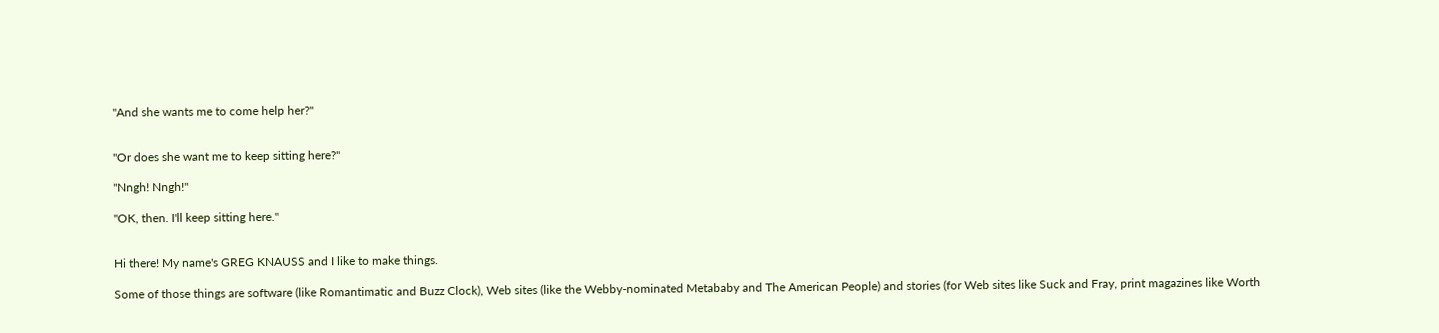"And she wants me to come help her?"


"Or does she want me to keep sitting here?"

"Nngh! Nngh!"

"OK, then. I'll keep sitting here."


Hi there! My name's GREG KNAUSS and I like to make things.

Some of those things are software (like Romantimatic and Buzz Clock), Web sites (like the Webby-nominated Metababy and The American People) and stories (for Web sites like Suck and Fray, print magazines like Worth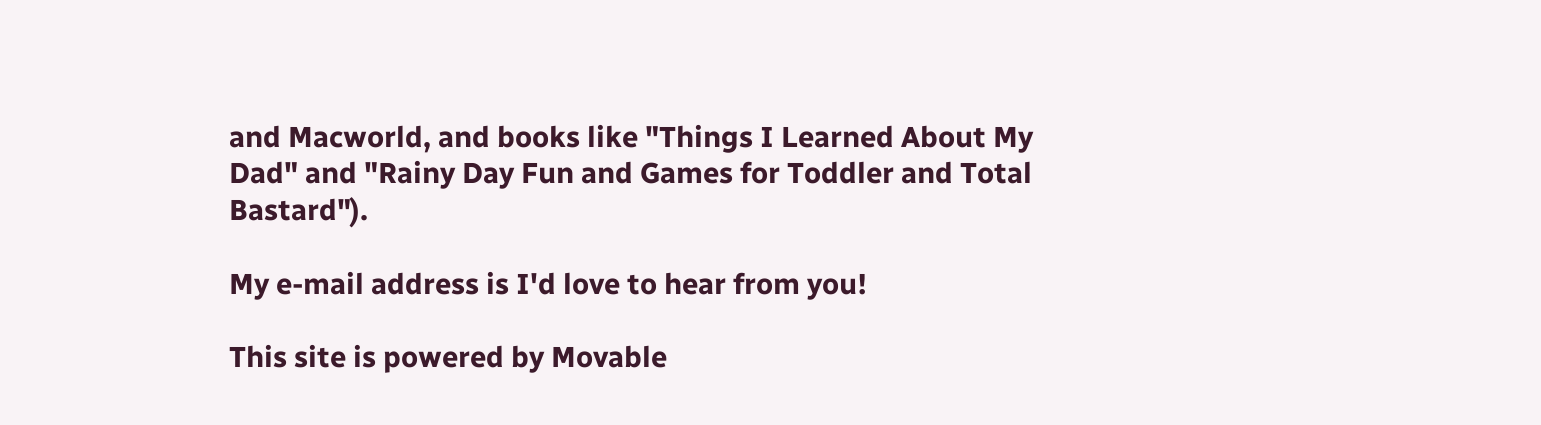and Macworld, and books like "Things I Learned About My Dad" and "Rainy Day Fun and Games for Toddler and Total Bastard").

My e-mail address is I'd love to hear from you!

This site is powered by Movable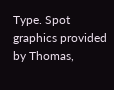Type. Spot graphics provided by Thomas,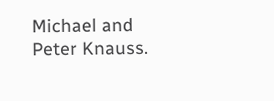Michael and Peter Knauss.